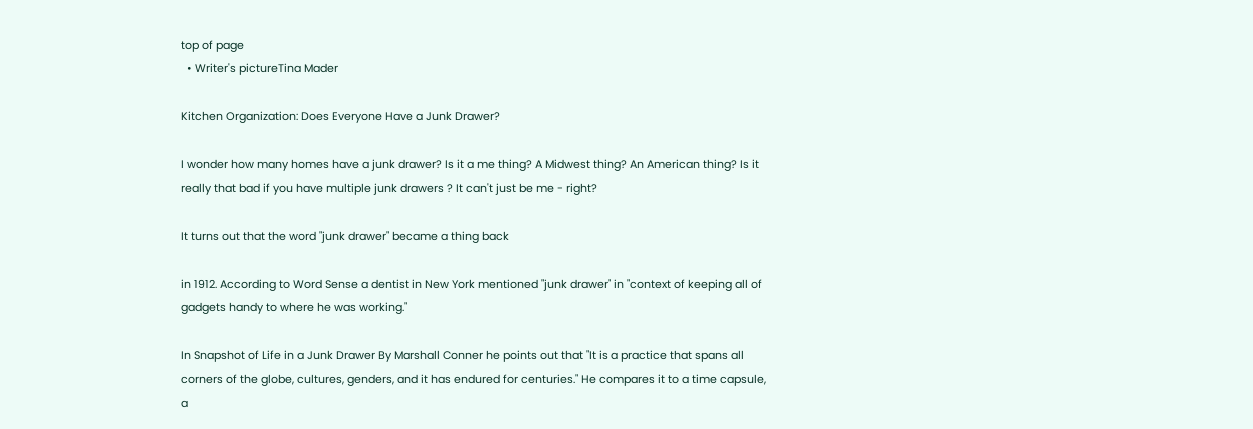top of page
  • Writer's pictureTina Mader

Kitchen Organization: Does Everyone Have a Junk Drawer?

I wonder how many homes have a junk drawer? Is it a me thing? A Midwest thing? An American thing? Is it really that bad if you have multiple junk drawers ? It can't just be me - right?

It turns out that the word "junk drawer" became a thing back

in 1912. According to Word Sense a dentist in New York mentioned "junk drawer" in "context of keeping all of gadgets handy to where he was working."

In Snapshot of Life in a Junk Drawer By Marshall Conner he points out that "It is a practice that spans all corners of the globe, cultures, genders, and it has endured for centuries." He compares it to a time capsule, a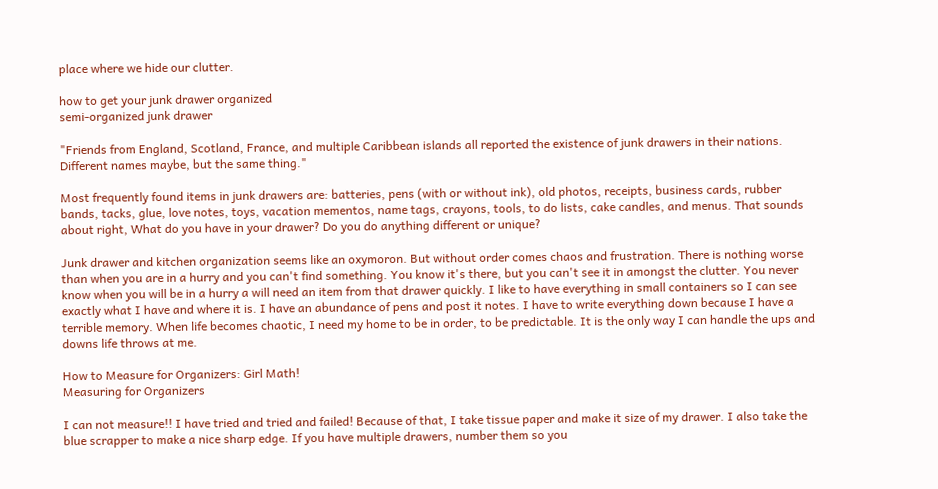place where we hide our clutter.

how to get your junk drawer organized
semi-organized junk drawer

"Friends from England, Scotland, France, and multiple Caribbean islands all reported the existence of junk drawers in their nations. Different names maybe, but the same thing."

Most frequently found items in junk drawers are: batteries, pens (with or without ink), old photos, receipts, business cards, rubber bands, tacks, glue, love notes, toys, vacation mementos, name tags, crayons, tools, to do lists, cake candles, and menus. That sounds about right, What do you have in your drawer? Do you do anything different or unique?

Junk drawer and kitchen organization seems like an oxymoron. But without order comes chaos and frustration. There is nothing worse than when you are in a hurry and you can't find something. You know it's there, but you can't see it in amongst the clutter. You never know when you will be in a hurry a will need an item from that drawer quickly. I like to have everything in small containers so I can see exactly what I have and where it is. I have an abundance of pens and post it notes. I have to write everything down because I have a terrible memory. When life becomes chaotic, I need my home to be in order, to be predictable. It is the only way I can handle the ups and downs life throws at me.

How to Measure for Organizers: Girl Math!
Measuring for Organizers

I can not measure!! I have tried and tried and failed! Because of that, I take tissue paper and make it size of my drawer. I also take the blue scrapper to make a nice sharp edge. If you have multiple drawers, number them so you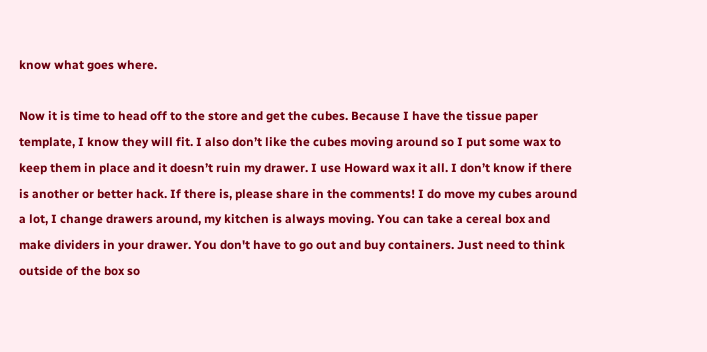know what goes where.

Now it is time to head off to the store and get the cubes. Because I have the tissue paper template, I know they will fit. I also don’t like the cubes moving around so I put some wax to keep them in place and it doesn’t ruin my drawer. I use Howard wax it all. I don’t know if there is another or better hack. If there is, please share in the comments! I do move my cubes around a lot, I change drawers around, my kitchen is always moving. You can take a cereal box and make dividers in your drawer. You don't have to go out and buy containers. Just need to think outside of the box so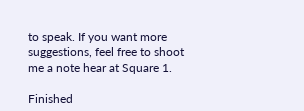to speak. If you want more suggestions, feel free to shoot me a note hear at Square 1.

Finished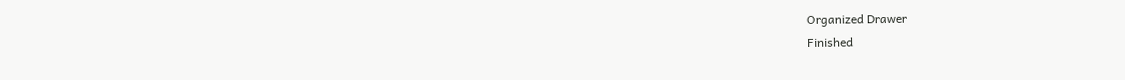Organized Drawer
Finished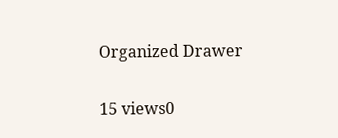Organized Drawer

15 views0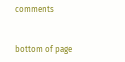comments


bottom of page